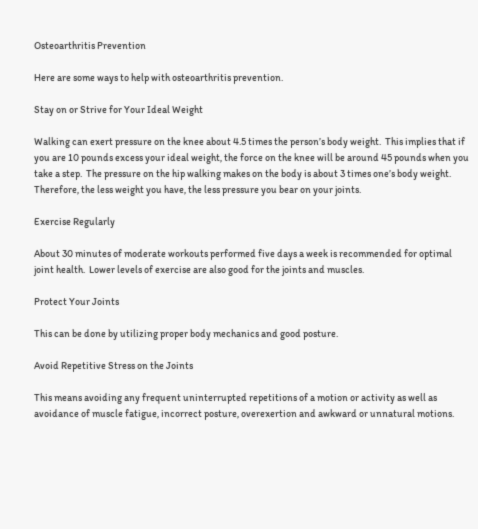Osteoarthritis Prevention

Here are some ways to help with osteoarthritis prevention.

Stay on or Strive for Your Ideal Weight

Walking can exert pressure on the knee about 4.5 times the person’s body weight.  This implies that if you are 10 pounds excess your ideal weight, the force on the knee will be around 45 pounds when you take a step.  The pressure on the hip walking makes on the body is about 3 times one’s body weight. Therefore, the less weight you have, the less pressure you bear on your joints.

Exercise Regularly

About 30 minutes of moderate workouts performed five days a week is recommended for optimal joint health.  Lower levels of exercise are also good for the joints and muscles.

Protect Your Joints

This can be done by utilizing proper body mechanics and good posture.

Avoid Repetitive Stress on the Joints

This means avoiding any frequent uninterrupted repetitions of a motion or activity as well as avoidance of muscle fatigue, incorrect posture, overexertion and awkward or unnatural motions.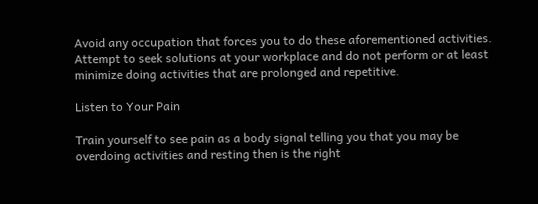Avoid any occupation that forces you to do these aforementioned activities. Attempt to seek solutions at your workplace and do not perform or at least minimize doing activities that are prolonged and repetitive.

Listen to Your Pain

Train yourself to see pain as a body signal telling you that you may be overdoing activities and resting then is the right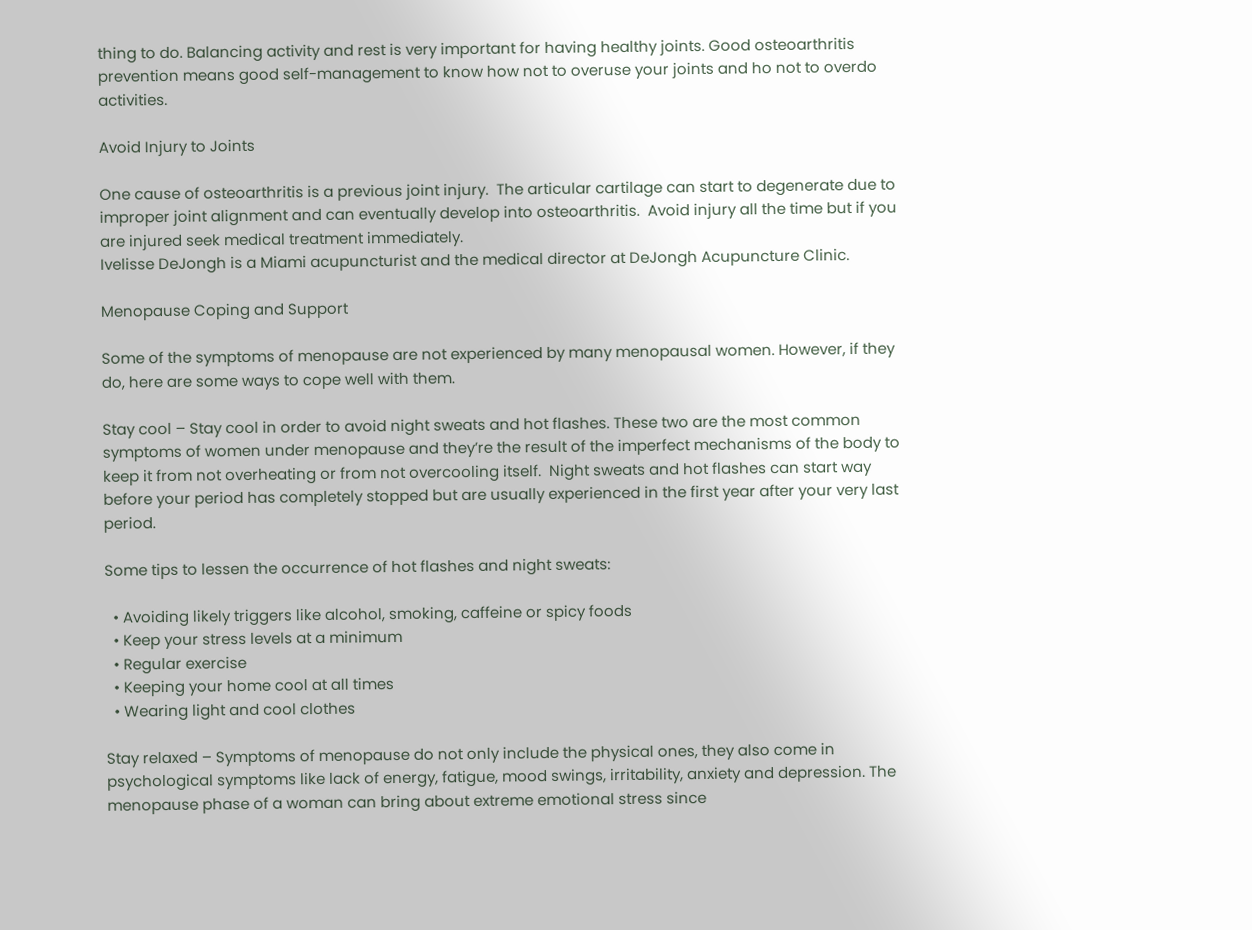thing to do. Balancing activity and rest is very important for having healthy joints. Good osteoarthritis prevention means good self-management to know how not to overuse your joints and ho not to overdo activities.

Avoid Injury to Joints

One cause of osteoarthritis is a previous joint injury.  The articular cartilage can start to degenerate due to improper joint alignment and can eventually develop into osteoarthritis.  Avoid injury all the time but if you are injured seek medical treatment immediately.
Ivelisse DeJongh is a Miami acupuncturist and the medical director at DeJongh Acupuncture Clinic.

Menopause Coping and Support

Some of the symptoms of menopause are not experienced by many menopausal women. However, if they do, here are some ways to cope well with them.

Stay cool – Stay cool in order to avoid night sweats and hot flashes. These two are the most common symptoms of women under menopause and they’re the result of the imperfect mechanisms of the body to keep it from not overheating or from not overcooling itself.  Night sweats and hot flashes can start way before your period has completely stopped but are usually experienced in the first year after your very last period.

Some tips to lessen the occurrence of hot flashes and night sweats:

  • Avoiding likely triggers like alcohol, smoking, caffeine or spicy foods
  • Keep your stress levels at a minimum
  • Regular exercise
  • Keeping your home cool at all times
  • Wearing light and cool clothes

Stay relaxed – Symptoms of menopause do not only include the physical ones, they also come in psychological symptoms like lack of energy, fatigue, mood swings, irritability, anxiety and depression. The menopause phase of a woman can bring about extreme emotional stress since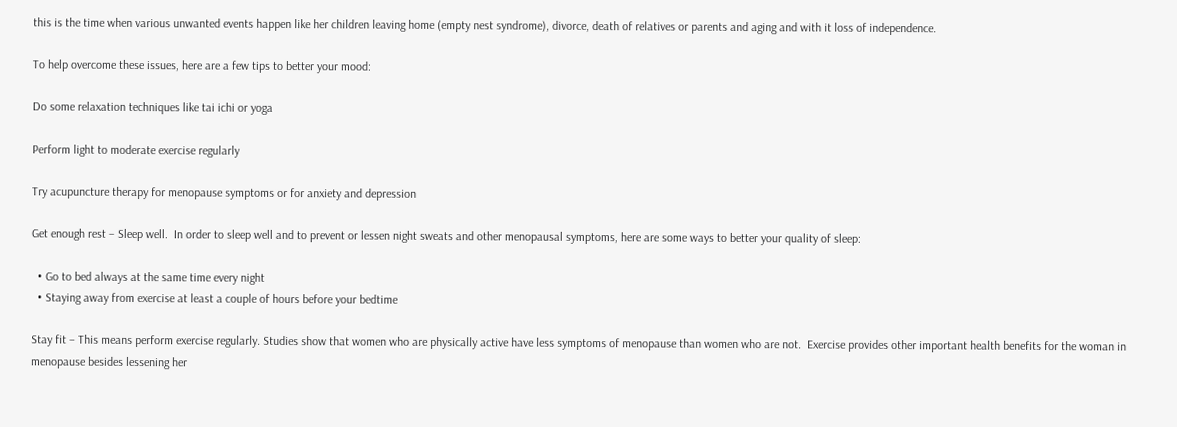this is the time when various unwanted events happen like her children leaving home (empty nest syndrome), divorce, death of relatives or parents and aging and with it loss of independence.

To help overcome these issues, here are a few tips to better your mood:

Do some relaxation techniques like tai ichi or yoga

Perform light to moderate exercise regularly

Try acupuncture therapy for menopause symptoms or for anxiety and depression

Get enough rest – Sleep well.  In order to sleep well and to prevent or lessen night sweats and other menopausal symptoms, here are some ways to better your quality of sleep:

  • Go to bed always at the same time every night
  • Staying away from exercise at least a couple of hours before your bedtime

Stay fit – This means perform exercise regularly. Studies show that women who are physically active have less symptoms of menopause than women who are not.  Exercise provides other important health benefits for the woman in menopause besides lessening her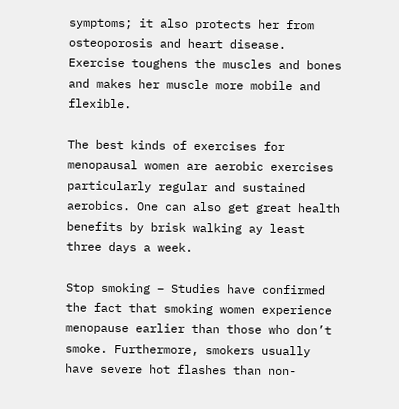symptoms; it also protects her from osteoporosis and heart disease.  Exercise toughens the muscles and bones and makes her muscle more mobile and flexible.

The best kinds of exercises for menopausal women are aerobic exercises particularly regular and sustained aerobics. One can also get great health benefits by brisk walking ay least three days a week.

Stop smoking – Studies have confirmed the fact that smoking women experience menopause earlier than those who don’t smoke. Furthermore, smokers usually have severe hot flashes than non-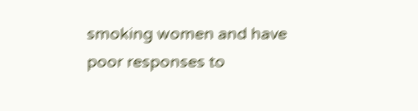smoking women and have poor responses to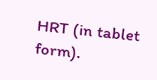HRT (in tablet form).